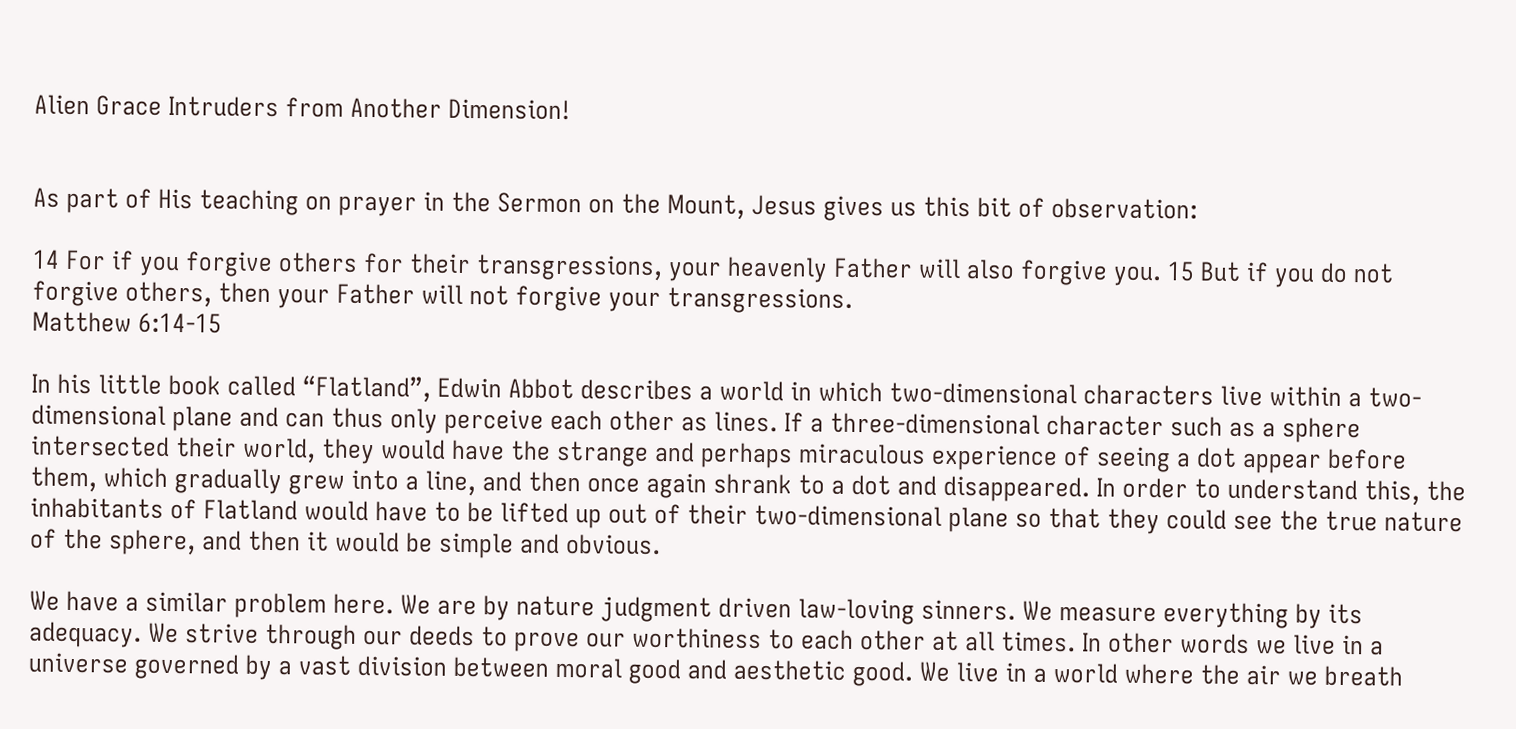Alien Grace Intruders from Another Dimension!


As part of His teaching on prayer in the Sermon on the Mount, Jesus gives us this bit of observation:

14 For if you forgive others for their transgressions, your heavenly Father will also forgive you. 15 But if you do not forgive others, then your Father will not forgive your transgressions.
Matthew 6:14-15

In his little book called “Flatland”, Edwin Abbot describes a world in which two-dimensional characters live within a two-dimensional plane and can thus only perceive each other as lines. If a three-dimensional character such as a sphere intersected their world, they would have the strange and perhaps miraculous experience of seeing a dot appear before them, which gradually grew into a line, and then once again shrank to a dot and disappeared. In order to understand this, the inhabitants of Flatland would have to be lifted up out of their two-dimensional plane so that they could see the true nature of the sphere, and then it would be simple and obvious.

We have a similar problem here. We are by nature judgment driven law-loving sinners. We measure everything by its adequacy. We strive through our deeds to prove our worthiness to each other at all times. In other words we live in a universe governed by a vast division between moral good and aesthetic good. We live in a world where the air we breath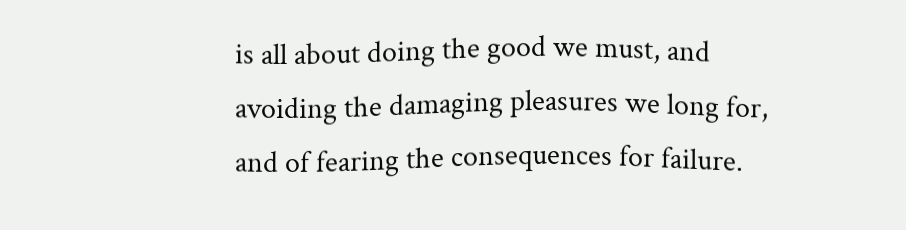is all about doing the good we must, and avoiding the damaging pleasures we long for, and of fearing the consequences for failure.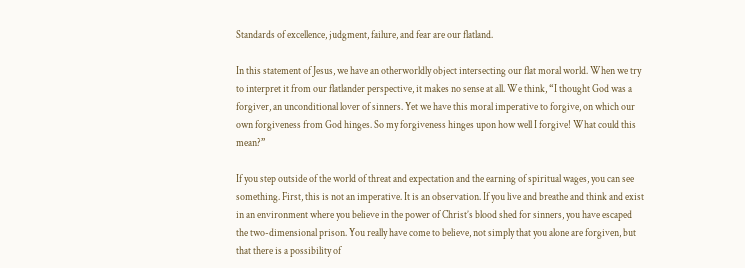Standards of excellence, judgment, failure, and fear are our flatland.

In this statement of Jesus, we have an otherworldly object intersecting our flat moral world. When we try to interpret it from our flatlander perspective, it makes no sense at all. We think, “I thought God was a forgiver, an unconditional lover of sinners. Yet we have this moral imperative to forgive, on which our own forgiveness from God hinges. So my forgiveness hinges upon how well I forgive! What could this mean?”

If you step outside of the world of threat and expectation and the earning of spiritual wages, you can see something. First, this is not an imperative. It is an observation. If you live and breathe and think and exist in an environment where you believe in the power of Christ’s blood shed for sinners, you have escaped the two-dimensional prison. You really have come to believe, not simply that you alone are forgiven, but that there is a possibility of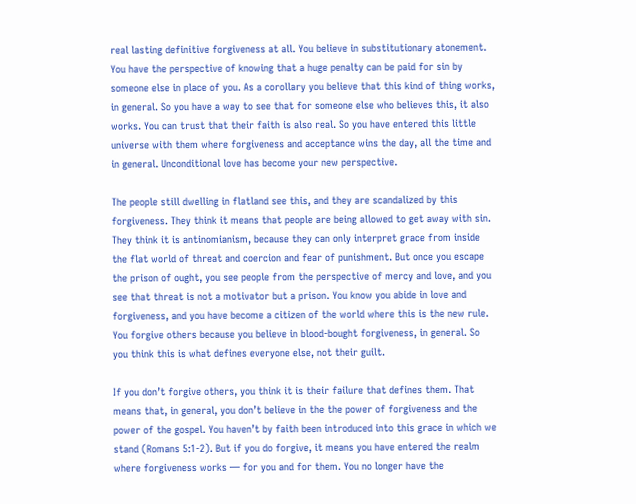real lasting definitive forgiveness at all. You believe in substitutionary atonement. You have the perspective of knowing that a huge penalty can be paid for sin by someone else in place of you. As a corollary you believe that this kind of thing works, in general. So you have a way to see that for someone else who believes this, it also works. You can trust that their faith is also real. So you have entered this little universe with them where forgiveness and acceptance wins the day, all the time and in general. Unconditional love has become your new perspective.

The people still dwelling in flatland see this, and they are scandalized by this forgiveness. They think it means that people are being allowed to get away with sin. They think it is antinomianism, because they can only interpret grace from inside the flat world of threat and coercion and fear of punishment. But once you escape the prison of ought, you see people from the perspective of mercy and love, and you see that threat is not a motivator but a prison. You know you abide in love and forgiveness, and you have become a citizen of the world where this is the new rule. You forgive others because you believe in blood-bought forgiveness, in general. So you think this is what defines everyone else, not their guilt.

If you don’t forgive others, you think it is their failure that defines them. That means that, in general, you don’t believe in the the power of forgiveness and the power of the gospel. You haven’t by faith been introduced into this grace in which we stand (Romans 5:1-2). But if you do forgive, it means you have entered the realm where forgiveness works — for you and for them. You no longer have the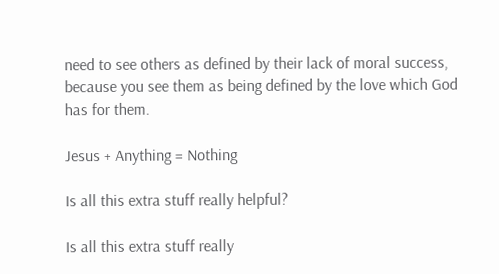need to see others as defined by their lack of moral success, because you see them as being defined by the love which God has for them.

Jesus + Anything = Nothing

Is all this extra stuff really helpful?

Is all this extra stuff really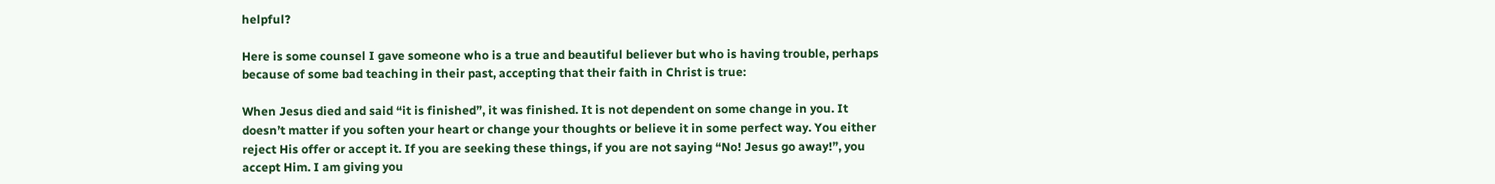helpful?

Here is some counsel I gave someone who is a true and beautiful believer but who is having trouble, perhaps because of some bad teaching in their past, accepting that their faith in Christ is true:

When Jesus died and said “it is finished”, it was finished. It is not dependent on some change in you. It doesn’t matter if you soften your heart or change your thoughts or believe it in some perfect way. You either reject His offer or accept it. If you are seeking these things, if you are not saying “No! Jesus go away!”, you accept Him. I am giving you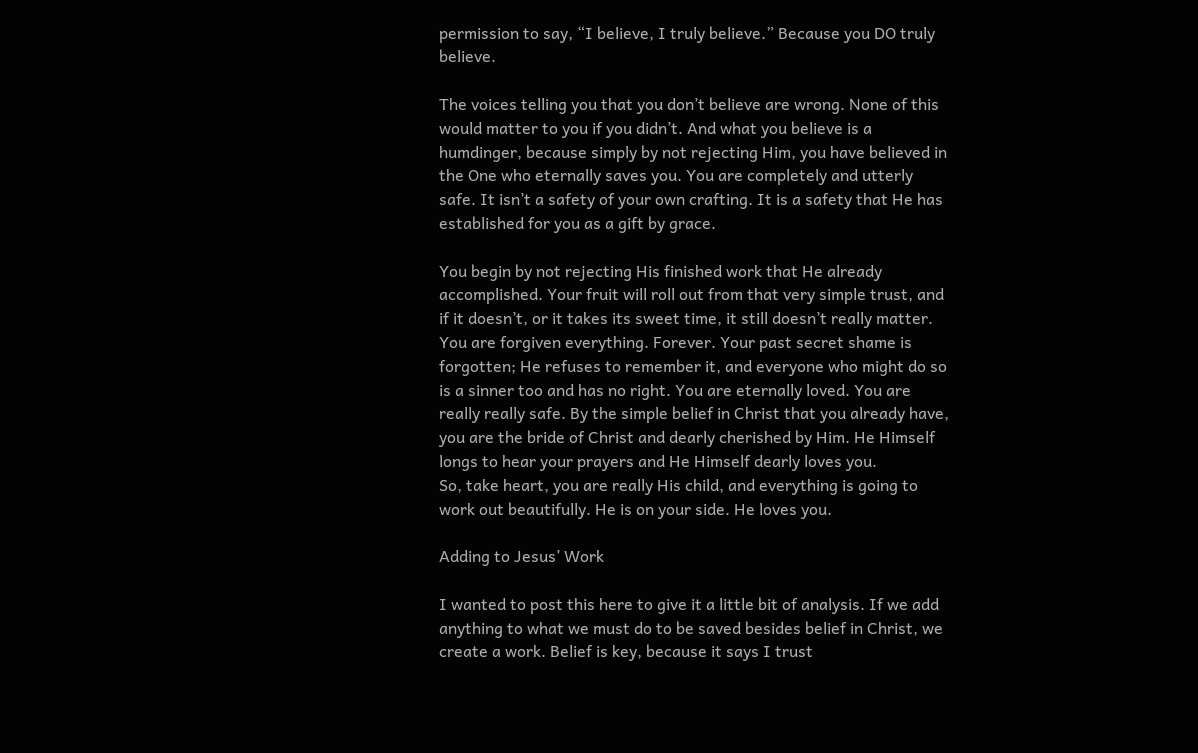permission to say, “I believe, I truly believe.” Because you DO truly believe.

The voices telling you that you don’t believe are wrong. None of this would matter to you if you didn’t. And what you believe is a humdinger, because simply by not rejecting Him, you have believed in the One who eternally saves you. You are completely and utterly safe. It isn’t a safety of your own crafting. It is a safety that He has established for you as a gift by grace.

You begin by not rejecting His finished work that He already accomplished. Your fruit will roll out from that very simple trust, and if it doesn’t, or it takes its sweet time, it still doesn’t really matter. You are forgiven everything. Forever. Your past secret shame is forgotten; He refuses to remember it, and everyone who might do so is a sinner too and has no right. You are eternally loved. You are really really safe. By the simple belief in Christ that you already have, you are the bride of Christ and dearly cherished by Him. He Himself longs to hear your prayers and He Himself dearly loves you.
So, take heart, you are really His child, and everything is going to work out beautifully. He is on your side. He loves you.

Adding to Jesus’ Work

I wanted to post this here to give it a little bit of analysis. If we add anything to what we must do to be saved besides belief in Christ, we create a work. Belief is key, because it says I trust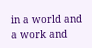in a world and a work and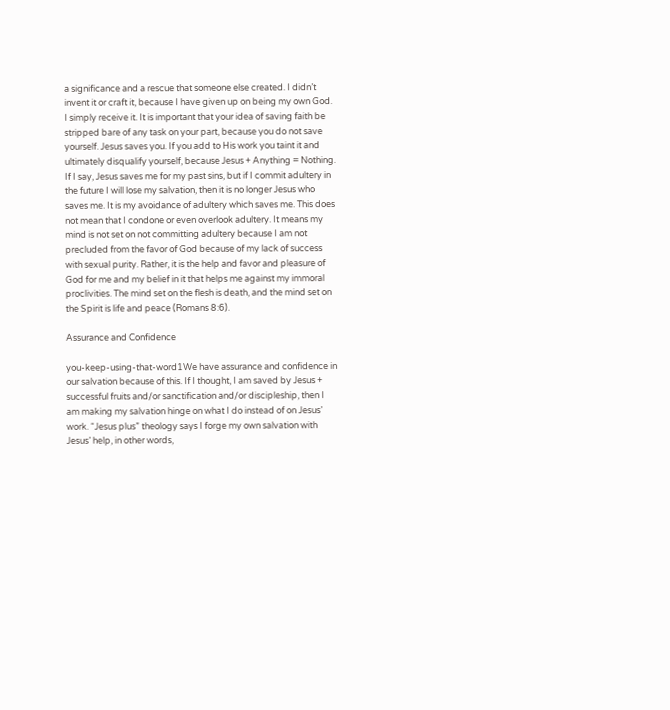a significance and a rescue that someone else created. I didn’t invent it or craft it, because I have given up on being my own God. I simply receive it. It is important that your idea of saving faith be stripped bare of any task on your part, because you do not save yourself. Jesus saves you. If you add to His work you taint it and ultimately disqualify yourself, because Jesus + Anything = Nothing. If I say, Jesus saves me for my past sins, but if I commit adultery in the future I will lose my salvation, then it is no longer Jesus who saves me. It is my avoidance of adultery which saves me. This does not mean that I condone or even overlook adultery. It means my mind is not set on not committing adultery because I am not precluded from the favor of God because of my lack of success with sexual purity. Rather, it is the help and favor and pleasure of God for me and my belief in it that helps me against my immoral proclivities. The mind set on the flesh is death, and the mind set on the Spirit is life and peace (Romans 8:6).

Assurance and Confidence

you-keep-using-that-word1We have assurance and confidence in our salvation because of this. If I thought, I am saved by Jesus + successful fruits and/or sanctification and/or discipleship, then I am making my salvation hinge on what I do instead of on Jesus’ work. “Jesus plus” theology says I forge my own salvation with Jesus’ help, in other words,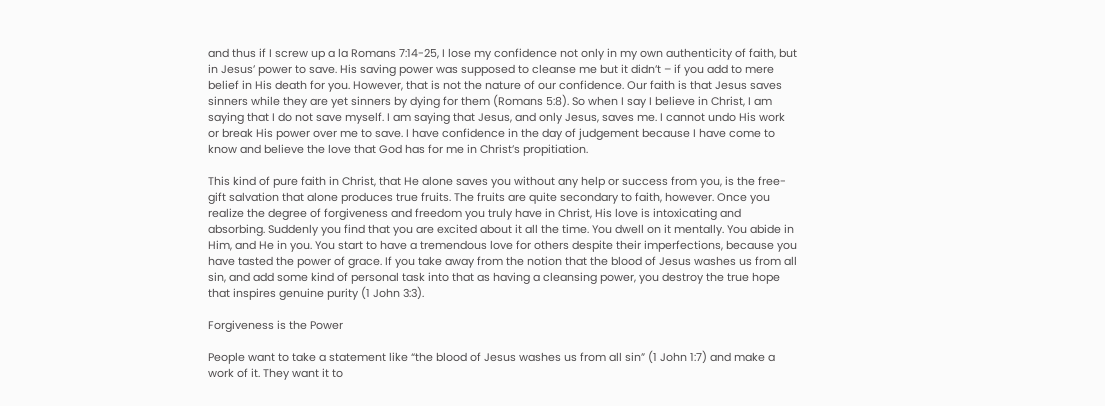and thus if I screw up a la Romans 7:14-25, I lose my confidence not only in my own authenticity of faith, but in Jesus’ power to save. His saving power was supposed to cleanse me but it didn’t – if you add to mere belief in His death for you. However, that is not the nature of our confidence. Our faith is that Jesus saves sinners while they are yet sinners by dying for them (Romans 5:8). So when I say I believe in Christ, I am saying that I do not save myself. I am saying that Jesus, and only Jesus, saves me. I cannot undo His work or break His power over me to save. I have confidence in the day of judgement because I have come to know and believe the love that God has for me in Christ’s propitiation.

This kind of pure faith in Christ, that He alone saves you without any help or success from you, is the free-gift salvation that alone produces true fruits. The fruits are quite secondary to faith, however. Once you realize the degree of forgiveness and freedom you truly have in Christ, His love is intoxicating and absorbing. Suddenly you find that you are excited about it all the time. You dwell on it mentally. You abide in Him, and He in you. You start to have a tremendous love for others despite their imperfections, because you have tasted the power of grace. If you take away from the notion that the blood of Jesus washes us from all sin, and add some kind of personal task into that as having a cleansing power, you destroy the true hope that inspires genuine purity (1 John 3:3).

Forgiveness is the Power

People want to take a statement like “the blood of Jesus washes us from all sin” (1 John 1:7) and make a work of it. They want it to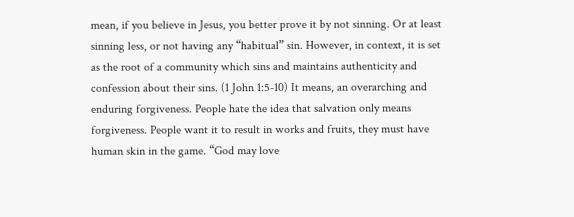mean, if you believe in Jesus, you better prove it by not sinning. Or at least sinning less, or not having any “habitual” sin. However, in context, it is set as the root of a community which sins and maintains authenticity and confession about their sins. (1 John 1:5-10) It means, an overarching and enduring forgiveness. People hate the idea that salvation only means forgiveness. People want it to result in works and fruits, they must have human skin in the game. “God may love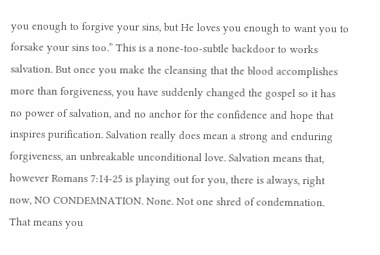you enough to forgive your sins, but He loves you enough to want you to forsake your sins too.” This is a none-too-subtle backdoor to works salvation. But once you make the cleansing that the blood accomplishes more than forgiveness, you have suddenly changed the gospel so it has no power of salvation, and no anchor for the confidence and hope that inspires purification. Salvation really does mean a strong and enduring forgiveness, an unbreakable unconditional love. Salvation means that, however Romans 7:14-25 is playing out for you, there is always, right now, NO CONDEMNATION. None. Not one shred of condemnation. That means you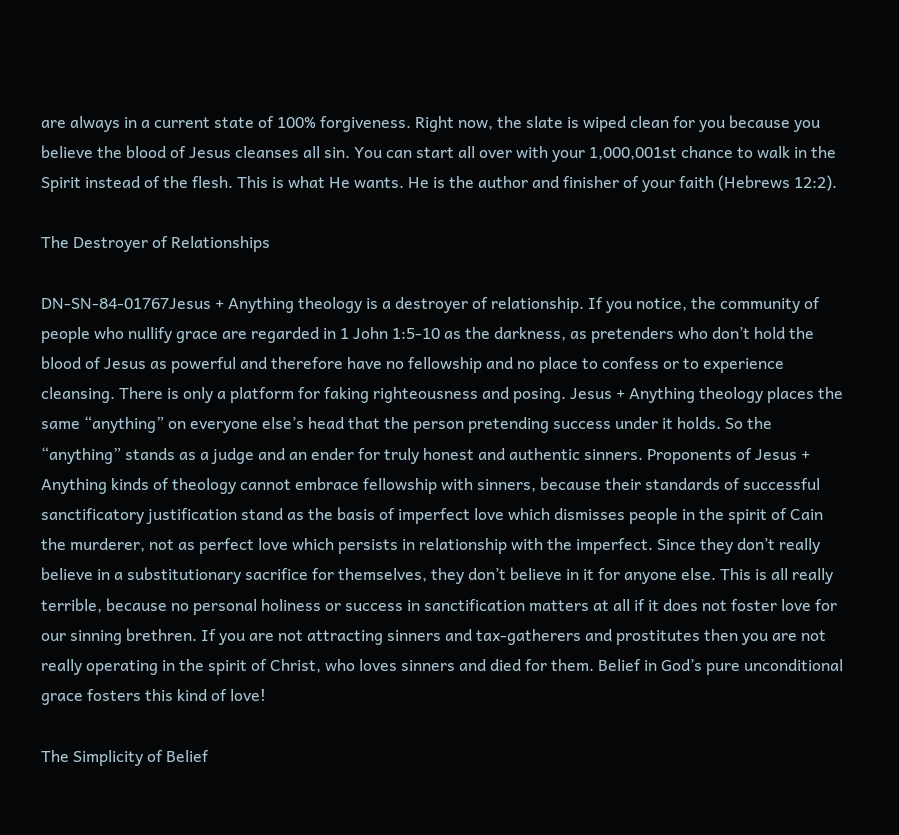are always in a current state of 100% forgiveness. Right now, the slate is wiped clean for you because you believe the blood of Jesus cleanses all sin. You can start all over with your 1,000,001st chance to walk in the Spirit instead of the flesh. This is what He wants. He is the author and finisher of your faith (Hebrews 12:2).

The Destroyer of Relationships

DN-SN-84-01767Jesus + Anything theology is a destroyer of relationship. If you notice, the community of people who nullify grace are regarded in 1 John 1:5-10 as the darkness, as pretenders who don’t hold the blood of Jesus as powerful and therefore have no fellowship and no place to confess or to experience cleansing. There is only a platform for faking righteousness and posing. Jesus + Anything theology places the same “anything” on everyone else’s head that the person pretending success under it holds. So the “anything” stands as a judge and an ender for truly honest and authentic sinners. Proponents of Jesus + Anything kinds of theology cannot embrace fellowship with sinners, because their standards of successful sanctificatory justification stand as the basis of imperfect love which dismisses people in the spirit of Cain the murderer, not as perfect love which persists in relationship with the imperfect. Since they don’t really believe in a substitutionary sacrifice for themselves, they don’t believe in it for anyone else. This is all really terrible, because no personal holiness or success in sanctification matters at all if it does not foster love for our sinning brethren. If you are not attracting sinners and tax-gatherers and prostitutes then you are not really operating in the spirit of Christ, who loves sinners and died for them. Belief in God’s pure unconditional grace fosters this kind of love!

The Simplicity of Belief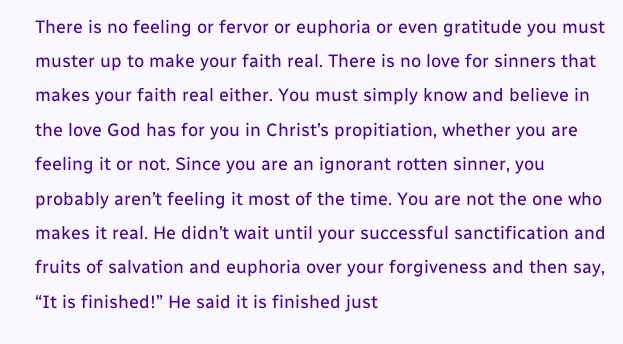There is no feeling or fervor or euphoria or even gratitude you must muster up to make your faith real. There is no love for sinners that makes your faith real either. You must simply know and believe in the love God has for you in Christ’s propitiation, whether you are feeling it or not. Since you are an ignorant rotten sinner, you probably aren’t feeling it most of the time. You are not the one who makes it real. He didn’t wait until your successful sanctification and fruits of salvation and euphoria over your forgiveness and then say, “It is finished!” He said it is finished just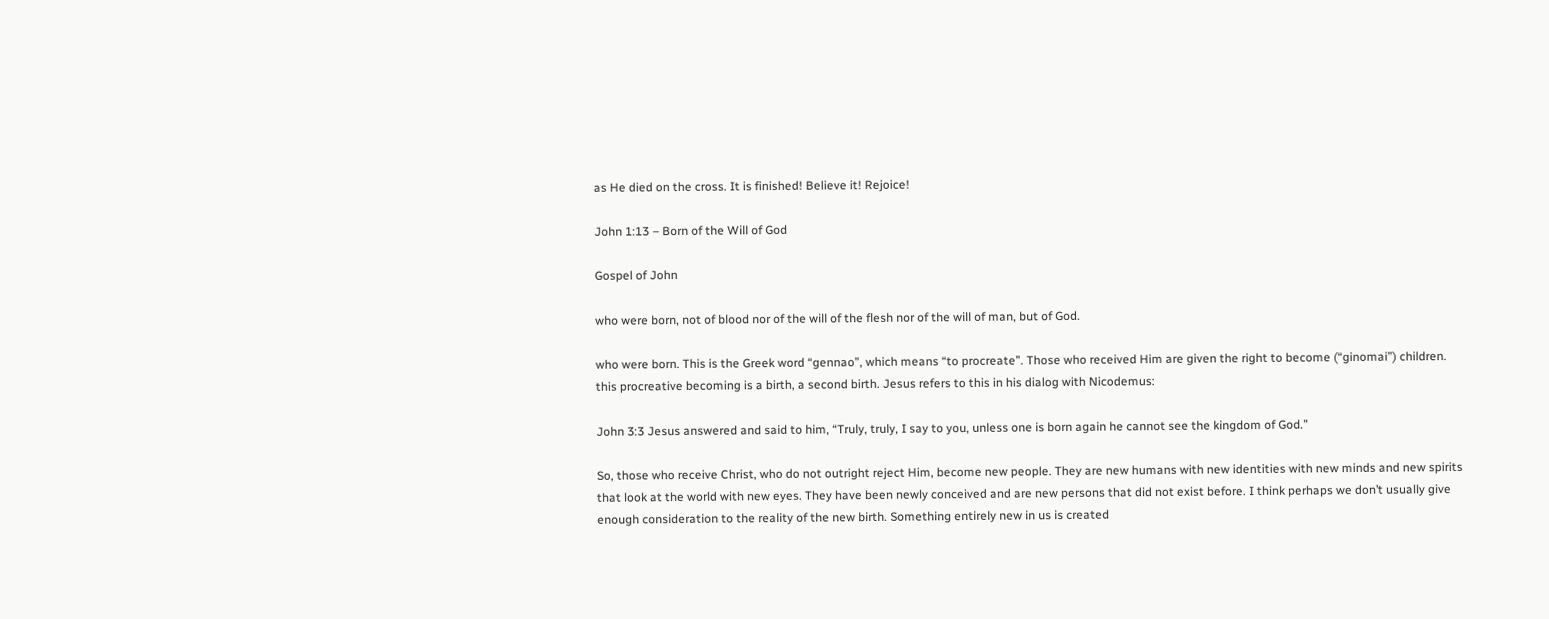as He died on the cross. It is finished! Believe it! Rejoice!

John 1:13 – Born of the Will of God

Gospel of John

who were born, not of blood nor of the will of the flesh nor of the will of man, but of God.

who were born. This is the Greek word “gennao”, which means “to procreate”. Those who received Him are given the right to become (“ginomai”) children. this procreative becoming is a birth, a second birth. Jesus refers to this in his dialog with Nicodemus:

John 3:3 Jesus answered and said to him, “Truly, truly, I say to you, unless one is born again he cannot see the kingdom of God.”

So, those who receive Christ, who do not outright reject Him, become new people. They are new humans with new identities with new minds and new spirits that look at the world with new eyes. They have been newly conceived and are new persons that did not exist before. I think perhaps we don’t usually give enough consideration to the reality of the new birth. Something entirely new in us is created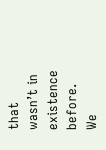that wasn’t in existence before. We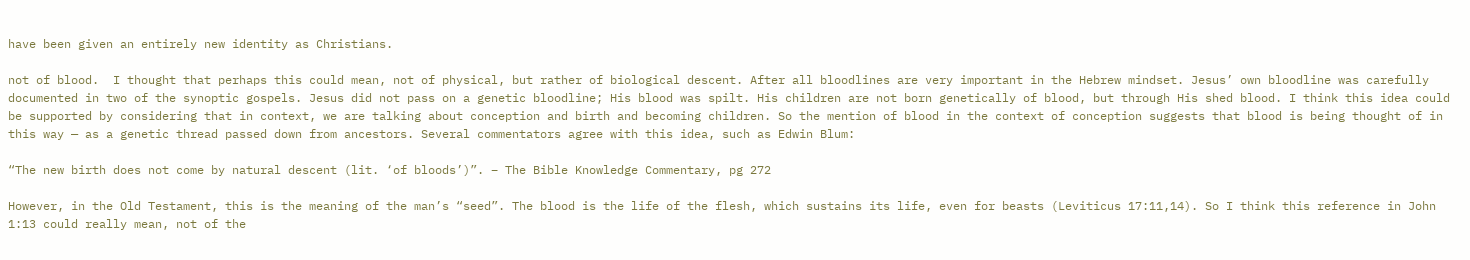have been given an entirely new identity as Christians.

not of blood.  I thought that perhaps this could mean, not of physical, but rather of biological descent. After all bloodlines are very important in the Hebrew mindset. Jesus’ own bloodline was carefully documented in two of the synoptic gospels. Jesus did not pass on a genetic bloodline; His blood was spilt. His children are not born genetically of blood, but through His shed blood. I think this idea could be supported by considering that in context, we are talking about conception and birth and becoming children. So the mention of blood in the context of conception suggests that blood is being thought of in this way — as a genetic thread passed down from ancestors. Several commentators agree with this idea, such as Edwin Blum:

“The new birth does not come by natural descent (lit. ‘of bloods’)”. – The Bible Knowledge Commentary, pg 272

However, in the Old Testament, this is the meaning of the man’s “seed”. The blood is the life of the flesh, which sustains its life, even for beasts (Leviticus 17:11,14). So I think this reference in John 1:13 could really mean, not of the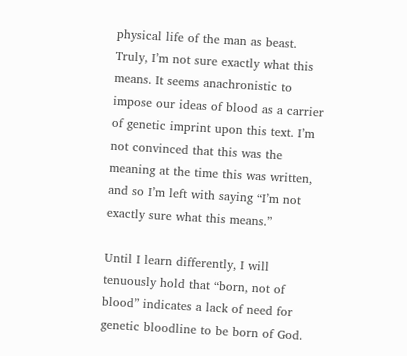physical life of the man as beast. Truly, I’m not sure exactly what this means. It seems anachronistic to impose our ideas of blood as a carrier of genetic imprint upon this text. I’m not convinced that this was the meaning at the time this was written, and so I’m left with saying “I’m not exactly sure what this means.”

Until I learn differently, I will tenuously hold that “born, not of blood” indicates a lack of need for genetic bloodline to be born of God.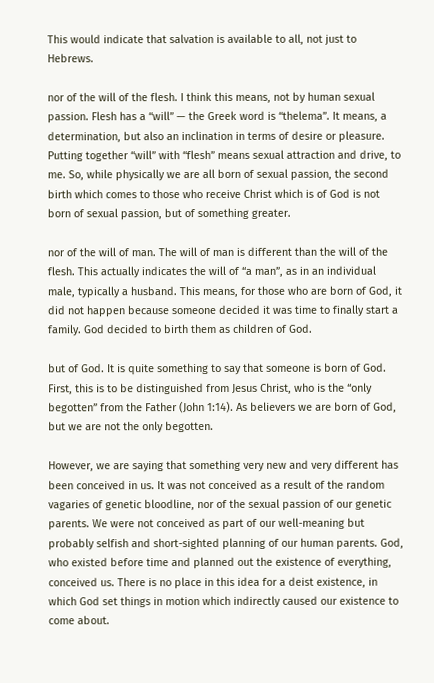This would indicate that salvation is available to all, not just to Hebrews.

nor of the will of the flesh. I think this means, not by human sexual passion. Flesh has a “will” — the Greek word is “thelema”. It means, a determination, but also an inclination in terms of desire or pleasure. Putting together “will” with “flesh” means sexual attraction and drive, to me. So, while physically we are all born of sexual passion, the second birth which comes to those who receive Christ which is of God is not born of sexual passion, but of something greater.

nor of the will of man. The will of man is different than the will of the flesh. This actually indicates the will of “a man”, as in an individual male, typically a husband. This means, for those who are born of God, it did not happen because someone decided it was time to finally start a family. God decided to birth them as children of God.

but of God. It is quite something to say that someone is born of God. First, this is to be distinguished from Jesus Christ, who is the “only begotten” from the Father (John 1:14). As believers we are born of God, but we are not the only begotten.

However, we are saying that something very new and very different has been conceived in us. It was not conceived as a result of the random vagaries of genetic bloodline, nor of the sexual passion of our genetic parents. We were not conceived as part of our well-meaning but probably selfish and short-sighted planning of our human parents. God, who existed before time and planned out the existence of everything, conceived us. There is no place in this idea for a deist existence, in which God set things in motion which indirectly caused our existence to come about.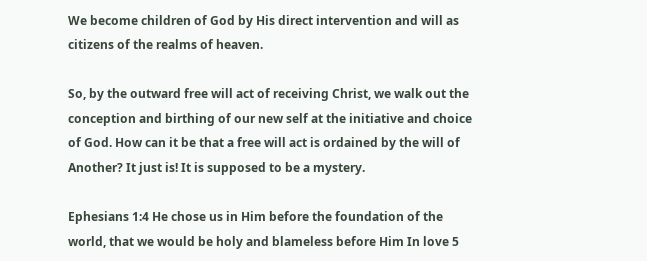We become children of God by His direct intervention and will as citizens of the realms of heaven.

So, by the outward free will act of receiving Christ, we walk out the conception and birthing of our new self at the initiative and choice of God. How can it be that a free will act is ordained by the will of Another? It just is! It is supposed to be a mystery.

Ephesians 1:4 He chose us in Him before the foundation of the world, that we would be holy and blameless before Him In love 5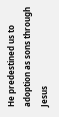He predestined us to adoption as sons through Jesus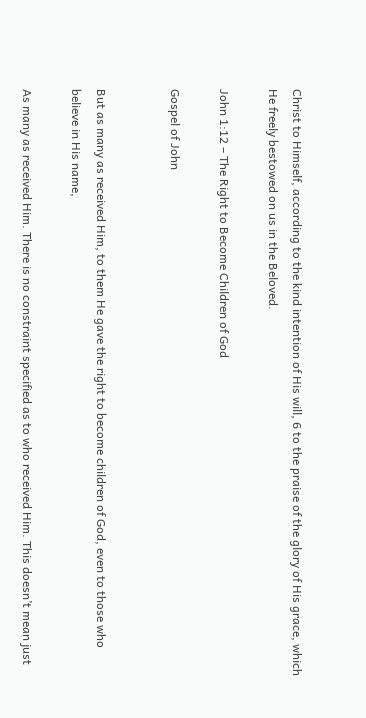Christ to Himself, according to the kind intention of His will, 6 to the praise of the glory of His grace, which He freely bestowed on us in the Beloved.

John 1:12 – The Right to Become Children of God

Gospel of John


But as many as received Him, to them He gave the right to become children of God, even to those who believe in His name,

As many as received Him. There is no constraint specified as to who received Him. This doesn’t mean just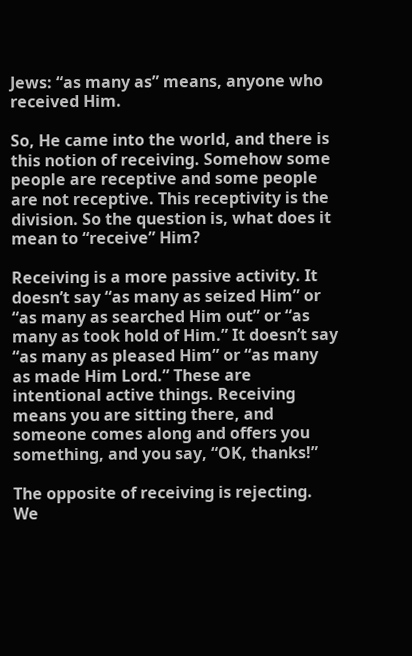Jews: “as many as” means, anyone who received Him.

So, He came into the world, and there is this notion of receiving. Somehow some people are receptive and some people are not receptive. This receptivity is the division. So the question is, what does it mean to “receive” Him?

Receiving is a more passive activity. It doesn’t say “as many as seized Him” or “as many as searched Him out” or “as many as took hold of Him.” It doesn’t say “as many as pleased Him” or “as many as made Him Lord.” These are intentional active things. Receiving means you are sitting there, and someone comes along and offers you something, and you say, “OK, thanks!”

The opposite of receiving is rejecting. We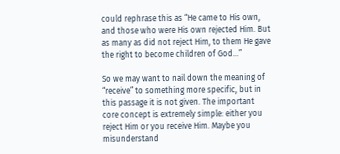could rephrase this as “He came to His own, and those who were His own rejected Him. But as many as did not reject Him, to them He gave the right to become children of God…”

So we may want to nail down the meaning of “receive” to something more specific, but in this passage it is not given. The important core concept is extremely simple: either you reject Him or you receive Him. Maybe you misunderstand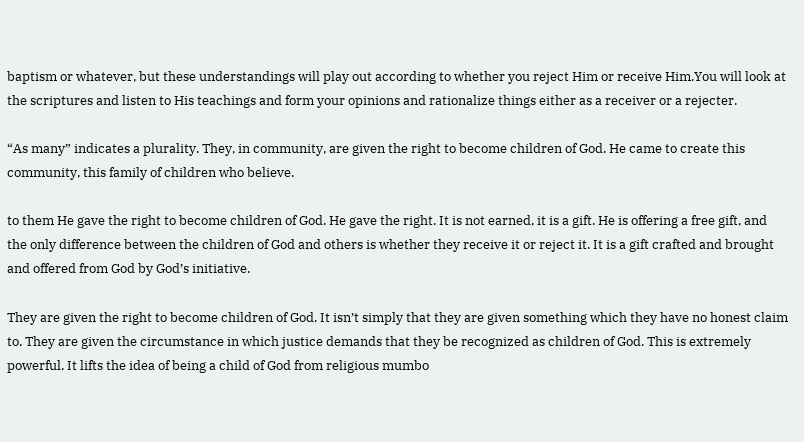baptism or whatever, but these understandings will play out according to whether you reject Him or receive Him.You will look at the scriptures and listen to His teachings and form your opinions and rationalize things either as a receiver or a rejecter.

“As many” indicates a plurality. They, in community, are given the right to become children of God. He came to create this community, this family of children who believe.

to them He gave the right to become children of God. He gave the right. It is not earned, it is a gift. He is offering a free gift, and the only difference between the children of God and others is whether they receive it or reject it. It is a gift crafted and brought and offered from God by God’s initiative.

They are given the right to become children of God. It isn’t simply that they are given something which they have no honest claim to. They are given the circumstance in which justice demands that they be recognized as children of God. This is extremely powerful. It lifts the idea of being a child of God from religious mumbo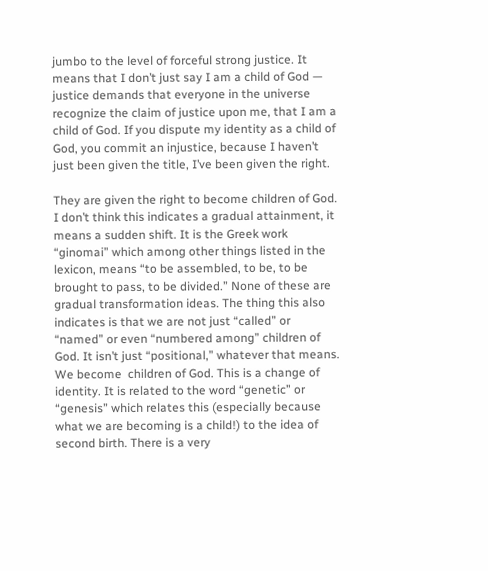jumbo to the level of forceful strong justice. It means that I don’t just say I am a child of God — justice demands that everyone in the universe recognize the claim of justice upon me, that I am a child of God. If you dispute my identity as a child of God, you commit an injustice, because I haven’t just been given the title, I’ve been given the right.

They are given the right to become children of God. I don’t think this indicates a gradual attainment, it means a sudden shift. It is the Greek work “ginomai” which among other things listed in the lexicon, means “to be assembled, to be, to be brought to pass, to be divided.” None of these are gradual transformation ideas. The thing this also indicates is that we are not just “called” or “named” or even “numbered among” children of God. It isn’t just “positional,” whatever that means. We become  children of God. This is a change of identity. It is related to the word “genetic” or “genesis” which relates this (especially because what we are becoming is a child!) to the idea of second birth. There is a very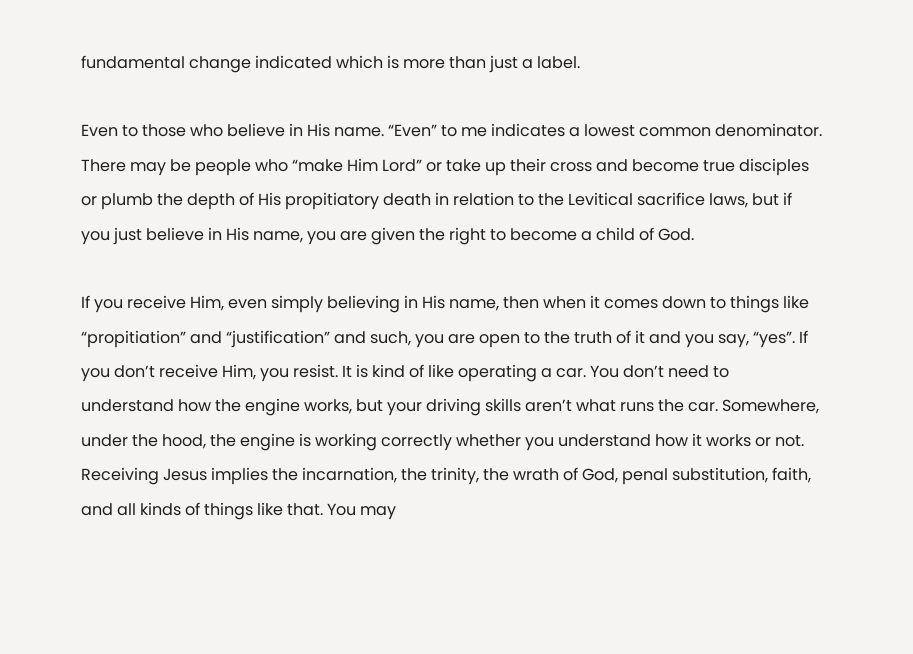fundamental change indicated which is more than just a label.

Even to those who believe in His name. “Even” to me indicates a lowest common denominator. There may be people who “make Him Lord” or take up their cross and become true disciples or plumb the depth of His propitiatory death in relation to the Levitical sacrifice laws, but if you just believe in His name, you are given the right to become a child of God.

If you receive Him, even simply believing in His name, then when it comes down to things like “propitiation” and “justification” and such, you are open to the truth of it and you say, “yes”. If you don’t receive Him, you resist. It is kind of like operating a car. You don’t need to understand how the engine works, but your driving skills aren’t what runs the car. Somewhere, under the hood, the engine is working correctly whether you understand how it works or not. Receiving Jesus implies the incarnation, the trinity, the wrath of God, penal substitution, faith, and all kinds of things like that. You may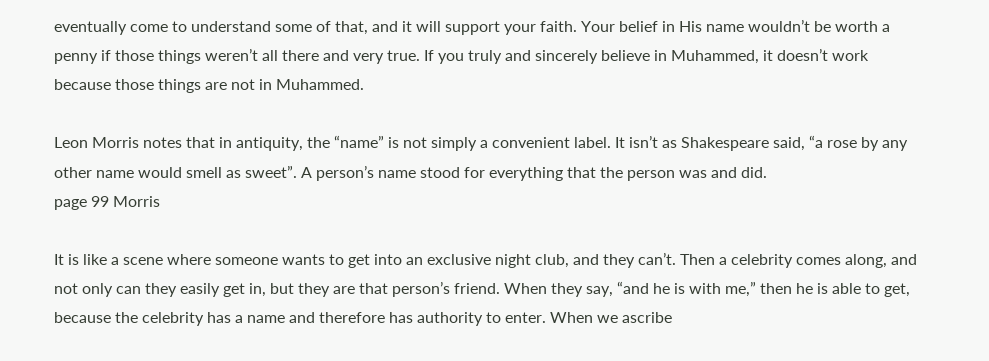eventually come to understand some of that, and it will support your faith. Your belief in His name wouldn’t be worth a penny if those things weren’t all there and very true. If you truly and sincerely believe in Muhammed, it doesn’t work because those things are not in Muhammed.

Leon Morris notes that in antiquity, the “name” is not simply a convenient label. It isn’t as Shakespeare said, “a rose by any other name would smell as sweet”. A person’s name stood for everything that the person was and did.
page 99 Morris

It is like a scene where someone wants to get into an exclusive night club, and they can’t. Then a celebrity comes along, and not only can they easily get in, but they are that person’s friend. When they say, “and he is with me,” then he is able to get, because the celebrity has a name and therefore has authority to enter. When we ascribe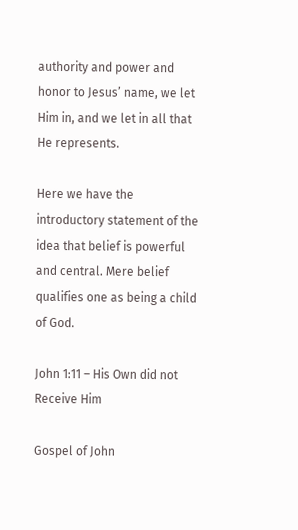authority and power and honor to Jesus’ name, we let Him in, and we let in all that He represents.

Here we have the introductory statement of the idea that belief is powerful and central. Mere belief qualifies one as being a child of God.

John 1:11 – His Own did not Receive Him

Gospel of John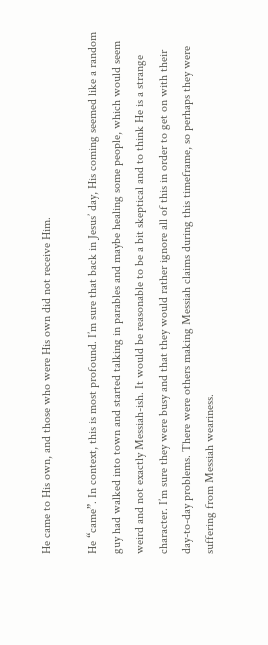He came to His own, and those who were His own did not receive Him.

He “came”. In context, this is most profound. I’m sure that back in Jesus’ day, His coming seemed like a random guy had walked into town and started talking in parables and maybe healing some people, which would seem weird and not exactly Messiah-ish. It would be reasonable to be a bit skeptical and to think He is a strange character. I’m sure they were busy and that they would rather ignore all of this in order to get on with their day-to-day problems. There were others making Messiah claims during this timeframe, so perhaps they were suffering from Messiah weariness.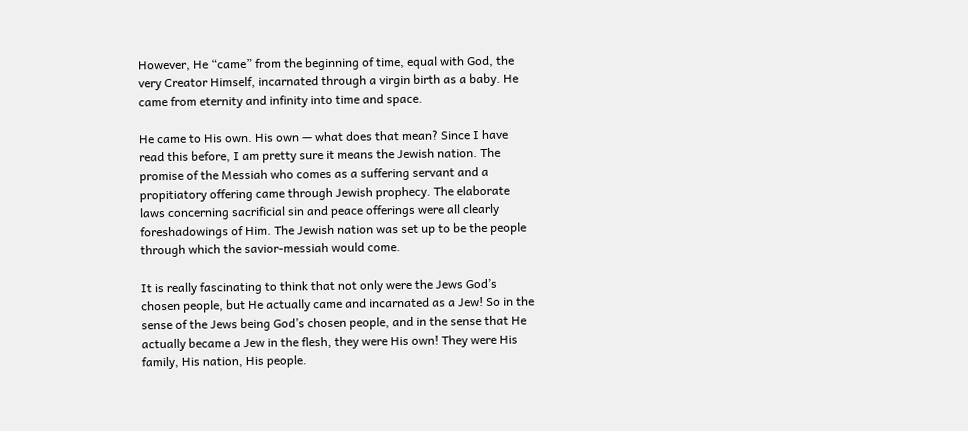However, He “came” from the beginning of time, equal with God, the very Creator Himself, incarnated through a virgin birth as a baby. He came from eternity and infinity into time and space.

He came to His own. His own — what does that mean? Since I have read this before, I am pretty sure it means the Jewish nation. The promise of the Messiah who comes as a suffering servant and a propitiatory offering came through Jewish prophecy. The elaborate laws concerning sacrificial sin and peace offerings were all clearly foreshadowings of Him. The Jewish nation was set up to be the people through which the savior-messiah would come.

It is really fascinating to think that not only were the Jews God’s chosen people, but He actually came and incarnated as a Jew! So in the sense of the Jews being God’s chosen people, and in the sense that He actually became a Jew in the flesh, they were His own! They were His family, His nation, His people.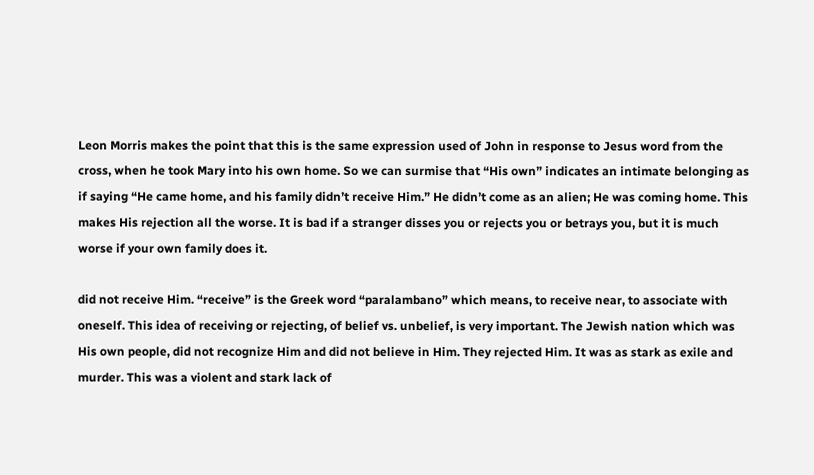Leon Morris makes the point that this is the same expression used of John in response to Jesus word from the cross, when he took Mary into his own home. So we can surmise that “His own” indicates an intimate belonging as if saying “He came home, and his family didn’t receive Him.” He didn’t come as an alien; He was coming home. This makes His rejection all the worse. It is bad if a stranger disses you or rejects you or betrays you, but it is much worse if your own family does it.

did not receive Him. “receive” is the Greek word “paralambano” which means, to receive near, to associate with oneself. This idea of receiving or rejecting, of belief vs. unbelief, is very important. The Jewish nation which was His own people, did not recognize Him and did not believe in Him. They rejected Him. It was as stark as exile and murder. This was a violent and stark lack of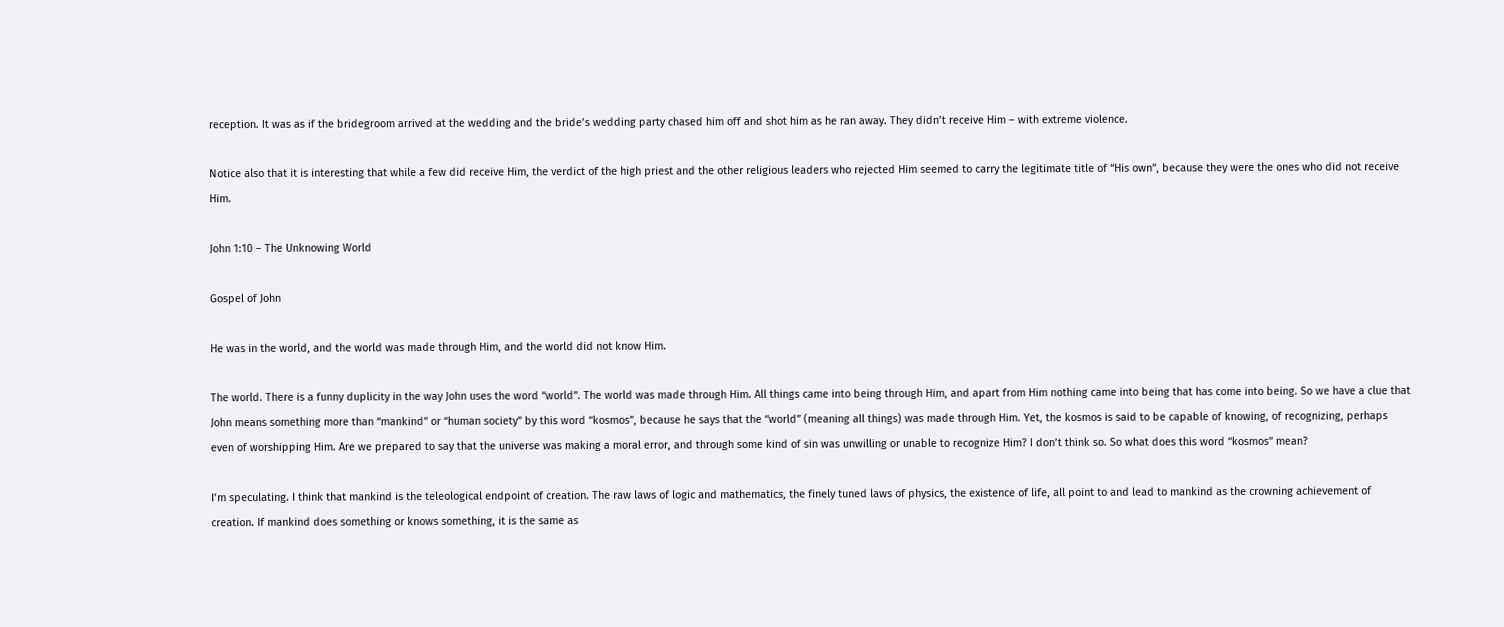reception. It was as if the bridegroom arrived at the wedding and the bride’s wedding party chased him off and shot him as he ran away. They didn’t receive Him – with extreme violence.

Notice also that it is interesting that while a few did receive Him, the verdict of the high priest and the other religious leaders who rejected Him seemed to carry the legitimate title of “His own”, because they were the ones who did not receive Him.

John 1:10 – The Unknowing World

Gospel of John

He was in the world, and the world was made through Him, and the world did not know Him.

The world. There is a funny duplicity in the way John uses the word “world”. The world was made through Him. All things came into being through Him, and apart from Him nothing came into being that has come into being. So we have a clue that John means something more than “mankind” or “human society” by this word “kosmos”, because he says that the “world” (meaning all things) was made through Him. Yet, the kosmos is said to be capable of knowing, of recognizing, perhaps even of worshipping Him. Are we prepared to say that the universe was making a moral error, and through some kind of sin was unwilling or unable to recognize Him? I don’t think so. So what does this word “kosmos” mean?

I’m speculating. I think that mankind is the teleological endpoint of creation. The raw laws of logic and mathematics, the finely tuned laws of physics, the existence of life, all point to and lead to mankind as the crowning achievement of creation. If mankind does something or knows something, it is the same as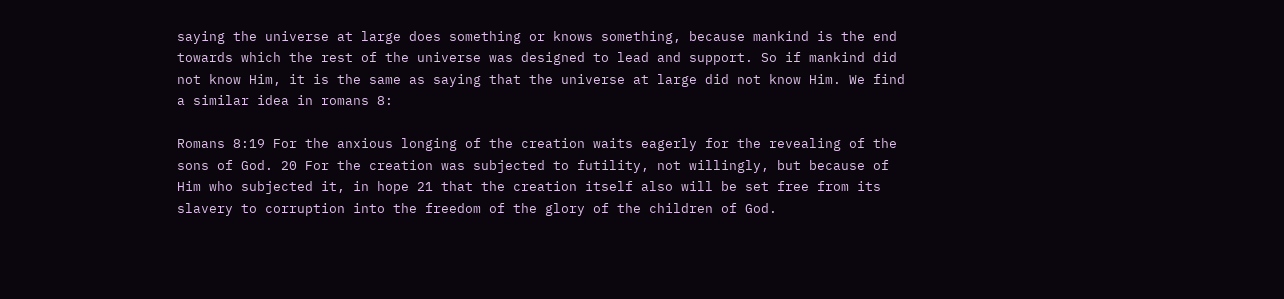saying the universe at large does something or knows something, because mankind is the end towards which the rest of the universe was designed to lead and support. So if mankind did not know Him, it is the same as saying that the universe at large did not know Him. We find a similar idea in romans 8:

Romans 8:19 For the anxious longing of the creation waits eagerly for the revealing of the sons of God. 20 For the creation was subjected to futility, not willingly, but because of Him who subjected it, in hope 21 that the creation itself also will be set free from its slavery to corruption into the freedom of the glory of the children of God.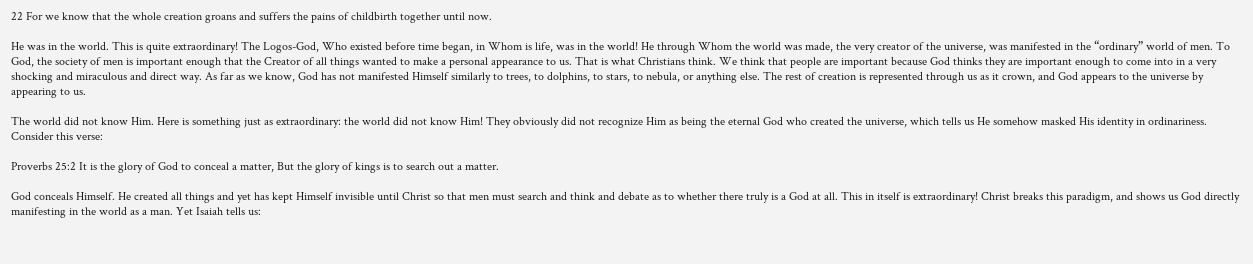22 For we know that the whole creation groans and suffers the pains of childbirth together until now.

He was in the world. This is quite extraordinary! The Logos-God, Who existed before time began, in Whom is life, was in the world! He through Whom the world was made, the very creator of the universe, was manifested in the “ordinary” world of men. To God, the society of men is important enough that the Creator of all things wanted to make a personal appearance to us. That is what Christians think. We think that people are important because God thinks they are important enough to come into in a very shocking and miraculous and direct way. As far as we know, God has not manifested Himself similarly to trees, to dolphins, to stars, to nebula, or anything else. The rest of creation is represented through us as it crown, and God appears to the universe by appearing to us.

The world did not know Him. Here is something just as extraordinary: the world did not know Him! They obviously did not recognize Him as being the eternal God who created the universe, which tells us He somehow masked His identity in ordinariness. Consider this verse:

Proverbs 25:2 It is the glory of God to conceal a matter, But the glory of kings is to search out a matter.

God conceals Himself. He created all things and yet has kept Himself invisible until Christ so that men must search and think and debate as to whether there truly is a God at all. This in itself is extraordinary! Christ breaks this paradigm, and shows us God directly manifesting in the world as a man. Yet Isaiah tells us: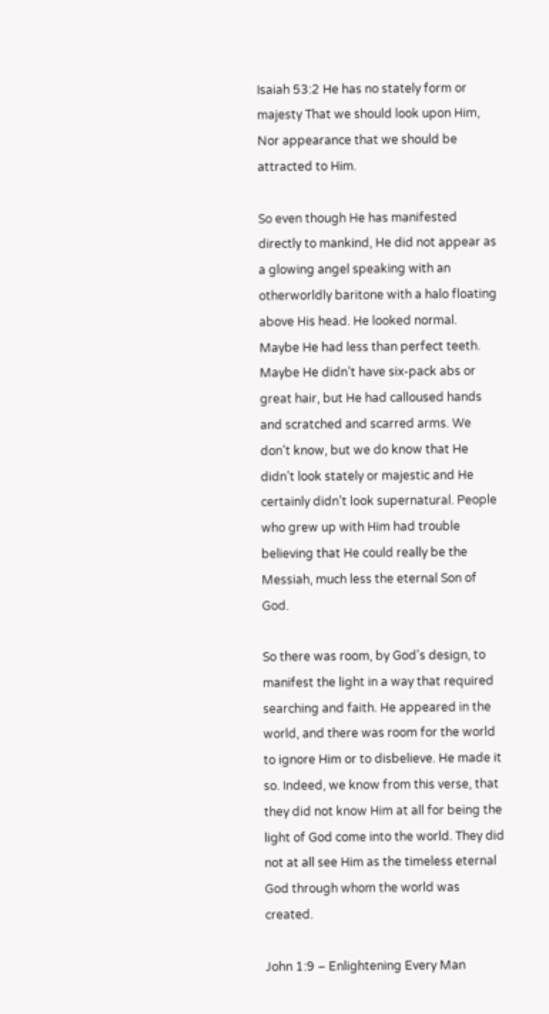Isaiah 53:2 He has no stately form or majesty That we should look upon Him, Nor appearance that we should be attracted to Him.

So even though He has manifested directly to mankind, He did not appear as a glowing angel speaking with an otherworldly baritone with a halo floating above His head. He looked normal. Maybe He had less than perfect teeth. Maybe He didn’t have six-pack abs or great hair, but He had calloused hands and scratched and scarred arms. We don’t know, but we do know that He didn’t look stately or majestic and He certainly didn’t look supernatural. People who grew up with Him had trouble believing that He could really be the Messiah, much less the eternal Son of God.

So there was room, by God’s design, to manifest the light in a way that required searching and faith. He appeared in the world, and there was room for the world to ignore Him or to disbelieve. He made it so. Indeed, we know from this verse, that they did not know Him at all for being the light of God come into the world. They did not at all see Him as the timeless eternal God through whom the world was created.

John 1:9 – Enlightening Every Man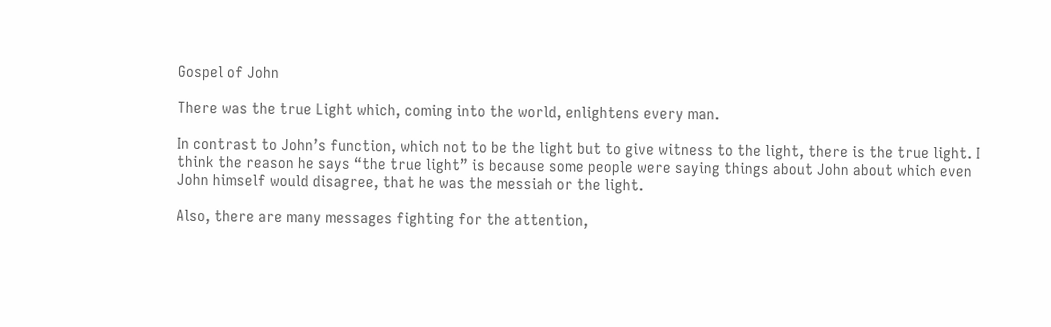Gospel of John

There was the true Light which, coming into the world, enlightens every man.

In contrast to John’s function, which not to be the light but to give witness to the light, there is the true light. I think the reason he says “the true light” is because some people were saying things about John about which even John himself would disagree, that he was the messiah or the light.

Also, there are many messages fighting for the attention,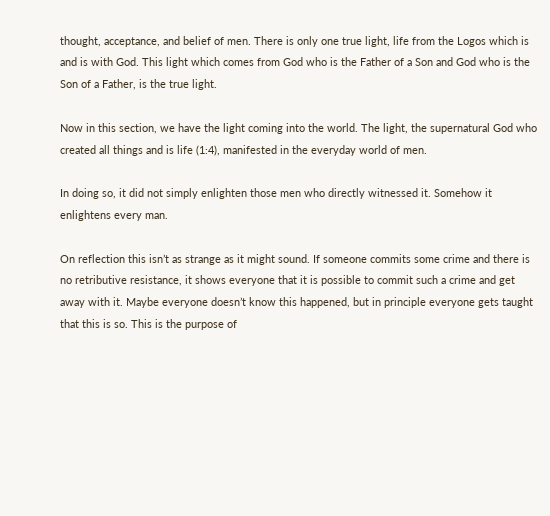thought, acceptance, and belief of men. There is only one true light, life from the Logos which is and is with God. This light which comes from God who is the Father of a Son and God who is the Son of a Father, is the true light.

Now in this section, we have the light coming into the world. The light, the supernatural God who created all things and is life (1:4), manifested in the everyday world of men.

In doing so, it did not simply enlighten those men who directly witnessed it. Somehow it enlightens every man.

On reflection this isn’t as strange as it might sound. If someone commits some crime and there is no retributive resistance, it shows everyone that it is possible to commit such a crime and get away with it. Maybe everyone doesn’t know this happened, but in principle everyone gets taught that this is so. This is the purpose of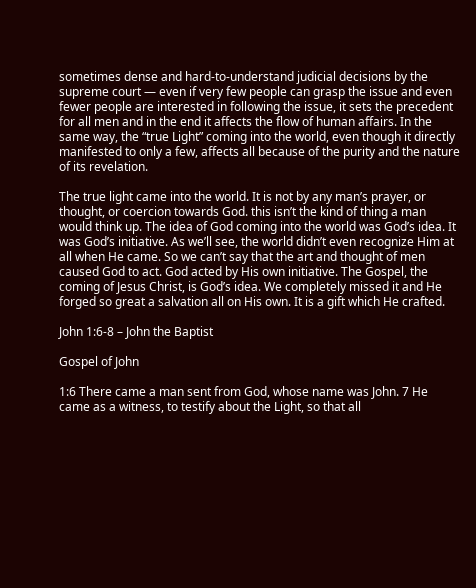sometimes dense and hard-to-understand judicial decisions by the supreme court — even if very few people can grasp the issue and even fewer people are interested in following the issue, it sets the precedent for all men and in the end it affects the flow of human affairs. In the same way, the “true Light” coming into the world, even though it directly manifested to only a few, affects all because of the purity and the nature of its revelation.

The true light came into the world. It is not by any man’s prayer, or thought, or coercion towards God. this isn’t the kind of thing a man would think up. The idea of God coming into the world was God’s idea. It was God’s initiative. As we’ll see, the world didn’t even recognize Him at all when He came. So we can’t say that the art and thought of men caused God to act. God acted by His own initiative. The Gospel, the coming of Jesus Christ, is God’s idea. We completely missed it and He forged so great a salvation all on His own. It is a gift which He crafted.

John 1:6-8 – John the Baptist

Gospel of John

1:6 There came a man sent from God, whose name was John. 7 He came as a witness, to testify about the Light, so that all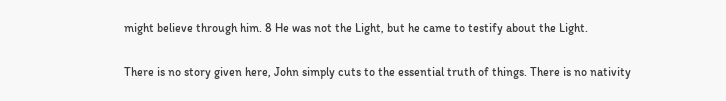might believe through him. 8 He was not the Light, but he came to testify about the Light.

There is no story given here, John simply cuts to the essential truth of things. There is no nativity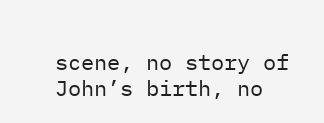scene, no story of John’s birth, no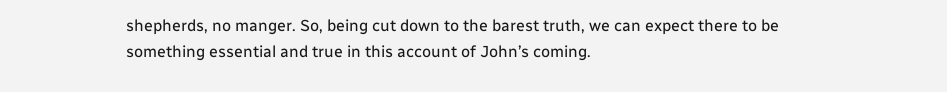shepherds, no manger. So, being cut down to the barest truth, we can expect there to be something essential and true in this account of John’s coming.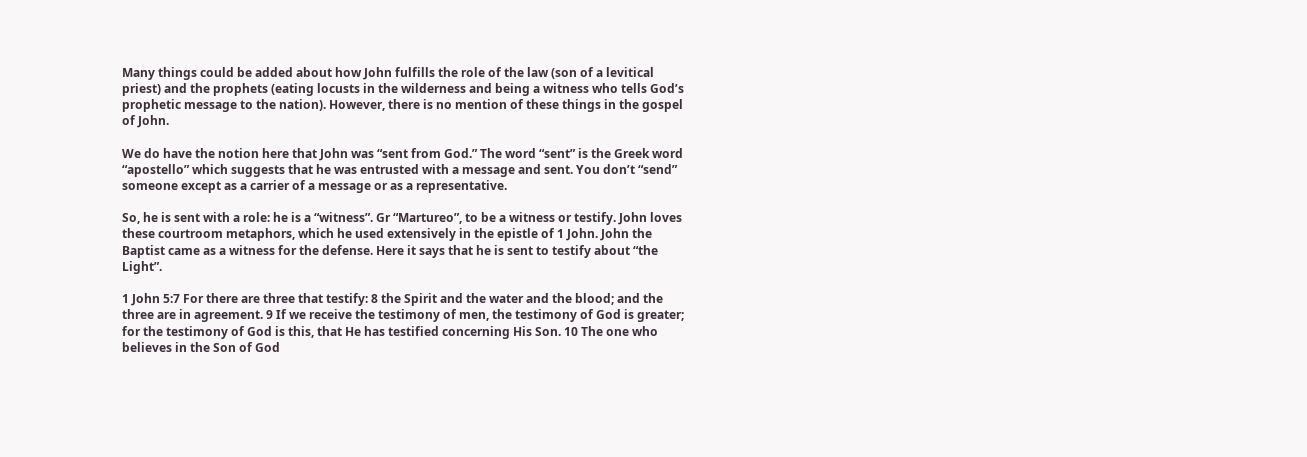Many things could be added about how John fulfills the role of the law (son of a levitical priest) and the prophets (eating locusts in the wilderness and being a witness who tells God’s prophetic message to the nation). However, there is no mention of these things in the gospel of John.

We do have the notion here that John was “sent from God.” The word “sent” is the Greek word “apostello” which suggests that he was entrusted with a message and sent. You don’t “send” someone except as a carrier of a message or as a representative.

So, he is sent with a role: he is a “witness”. Gr “Martureo”, to be a witness or testify. John loves these courtroom metaphors, which he used extensively in the epistle of 1 John. John the Baptist came as a witness for the defense. Here it says that he is sent to testify about “the Light”.

1 John 5:7 For there are three that testify: 8 the Spirit and the water and the blood; and the three are in agreement. 9 If we receive the testimony of men, the testimony of God is greater; for the testimony of God is this, that He has testified concerning His Son. 10 The one who believes in the Son of God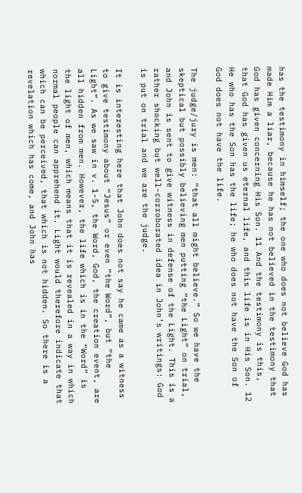has the testimony in himself; the one who does not believe God has made Him a liar, because he has not believed in the testimony that God has given concerning His Son. 11 And the testimony is this, that God has given us eternal life, and this life is in His Son. 12 He who has the Son has the life; he who does not have the Son of God does not have the life.

The judge/jury is men: “that all might believe.” So we have the skeptical but possibly believing men putting “the Light” on trial, and John is sent to give witness in defense of the Light. This is a rather shocking but well-corroborated idea in John’s writings: God is put on trial and we are the judge.

It is interesting here that John does not say he came as a witness to give testimony about “Jesus” or even “the Word”, but “the Light”. As we saw in v. 1-5, the Word, God, the creation event, are all hidden from men. However, the life which is in the “Word” is the light of men, which means that it is revealed in a way in which normal people can apprehend it. Light would therefore indicate that which can be perceived, that which is not hidden. So there is a revelation which has come, and John has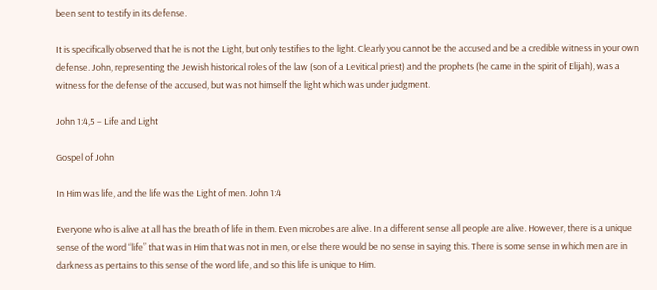been sent to testify in its defense.

It is specifically observed that he is not the Light, but only testifies to the light. Clearly you cannot be the accused and be a credible witness in your own defense. John, representing the Jewish historical roles of the law (son of a Levitical priest) and the prophets (he came in the spirit of Elijah), was a witness for the defense of the accused, but was not himself the light which was under judgment.

John 1:4,5 – Life and Light

Gospel of John

In Him was life, and the life was the Light of men. John 1:4

Everyone who is alive at all has the breath of life in them. Even microbes are alive. In a different sense all people are alive. However, there is a unique sense of the word “life” that was in Him that was not in men, or else there would be no sense in saying this. There is some sense in which men are in darkness as pertains to this sense of the word life, and so this life is unique to Him.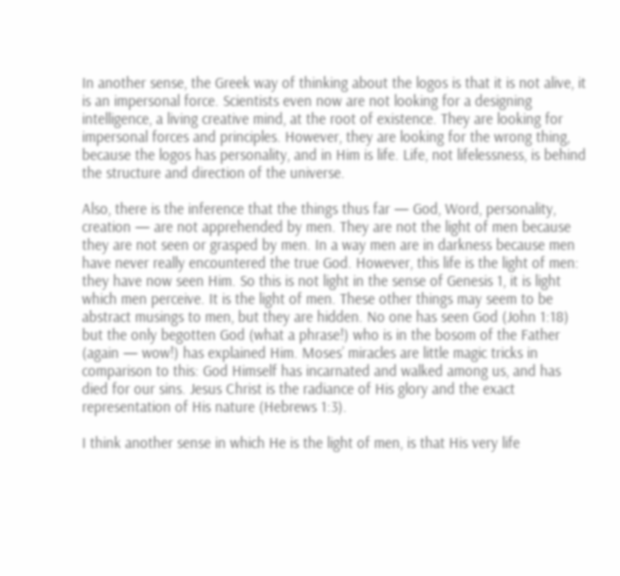In another sense, the Greek way of thinking about the logos is that it is not alive, it is an impersonal force. Scientists even now are not looking for a designing intelligence, a living creative mind, at the root of existence. They are looking for impersonal forces and principles. However, they are looking for the wrong thing, because the logos has personality, and in Him is life. Life, not lifelessness, is behind the structure and direction of the universe.

Also, there is the inference that the things thus far — God, Word, personality, creation — are not apprehended by men. They are not the light of men because they are not seen or grasped by men. In a way men are in darkness because men have never really encountered the true God. However, this life is the light of men: they have now seen Him. So this is not light in the sense of Genesis 1, it is light which men perceive. It is the light of men. These other things may seem to be abstract musings to men, but they are hidden. No one has seen God (John 1:18) but the only begotten God (what a phrase!) who is in the bosom of the Father (again — wow!) has explained Him. Moses’ miracles are little magic tricks in comparison to this: God Himself has incarnated and walked among us, and has died for our sins. Jesus Christ is the radiance of His glory and the exact representation of His nature (Hebrews 1:3).

I think another sense in which He is the light of men, is that His very life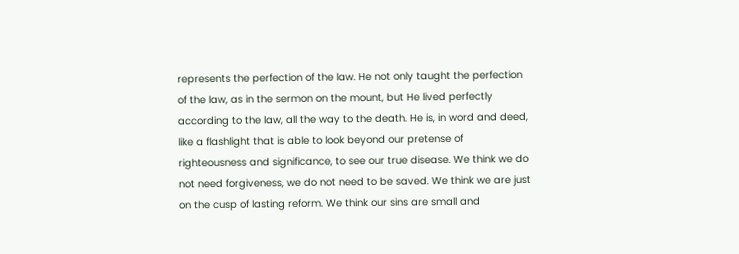represents the perfection of the law. He not only taught the perfection of the law, as in the sermon on the mount, but He lived perfectly according to the law, all the way to the death. He is, in word and deed, like a flashlight that is able to look beyond our pretense of righteousness and significance, to see our true disease. We think we do not need forgiveness, we do not need to be saved. We think we are just on the cusp of lasting reform. We think our sins are small and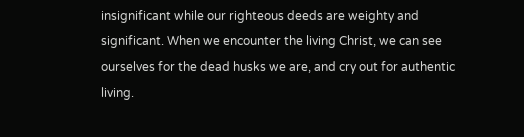insignificant while our righteous deeds are weighty and significant. When we encounter the living Christ, we can see ourselves for the dead husks we are, and cry out for authentic living.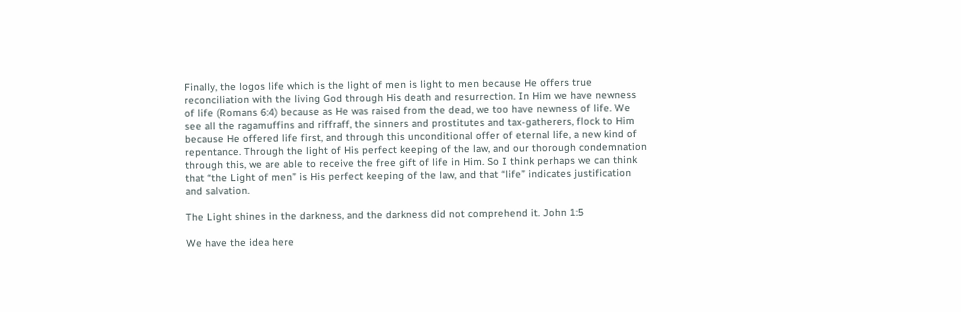Finally, the logos life which is the light of men is light to men because He offers true reconciliation with the living God through His death and resurrection. In Him we have newness of life (Romans 6:4) because as He was raised from the dead, we too have newness of life. We see all the ragamuffins and riffraff, the sinners and prostitutes and tax-gatherers, flock to Him because He offered life first, and through this unconditional offer of eternal life, a new kind of repentance. Through the light of His perfect keeping of the law, and our thorough condemnation through this, we are able to receive the free gift of life in Him. So I think perhaps we can think that “the Light of men” is His perfect keeping of the law, and that “life” indicates justification and salvation.

The Light shines in the darkness, and the darkness did not comprehend it. John 1:5

We have the idea here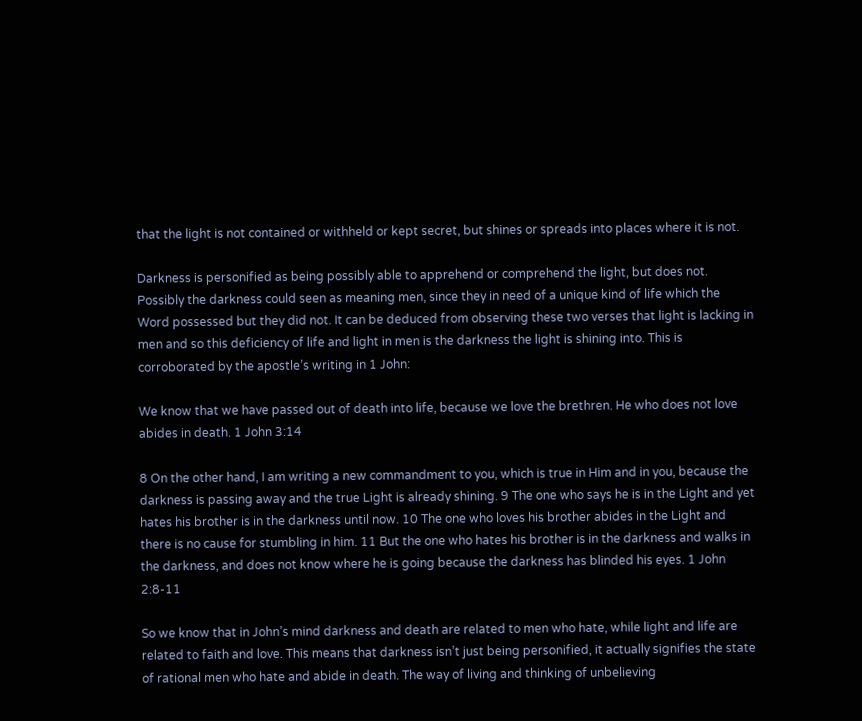that the light is not contained or withheld or kept secret, but shines or spreads into places where it is not.

Darkness is personified as being possibly able to apprehend or comprehend the light, but does not. Possibly the darkness could seen as meaning men, since they in need of a unique kind of life which the Word possessed but they did not. It can be deduced from observing these two verses that light is lacking in men and so this deficiency of life and light in men is the darkness the light is shining into. This is corroborated by the apostle’s writing in 1 John:

We know that we have passed out of death into life, because we love the brethren. He who does not love abides in death. 1 John 3:14

8 On the other hand, I am writing a new commandment to you, which is true in Him and in you, because the darkness is passing away and the true Light is already shining. 9 The one who says he is in the Light and yet hates his brother is in the darkness until now. 10 The one who loves his brother abides in the Light and there is no cause for stumbling in him. 11 But the one who hates his brother is in the darkness and walks in the darkness, and does not know where he is going because the darkness has blinded his eyes. 1 John 2:8-11

So we know that in John’s mind darkness and death are related to men who hate, while light and life are related to faith and love. This means that darkness isn’t just being personified, it actually signifies the state of rational men who hate and abide in death. The way of living and thinking of unbelieving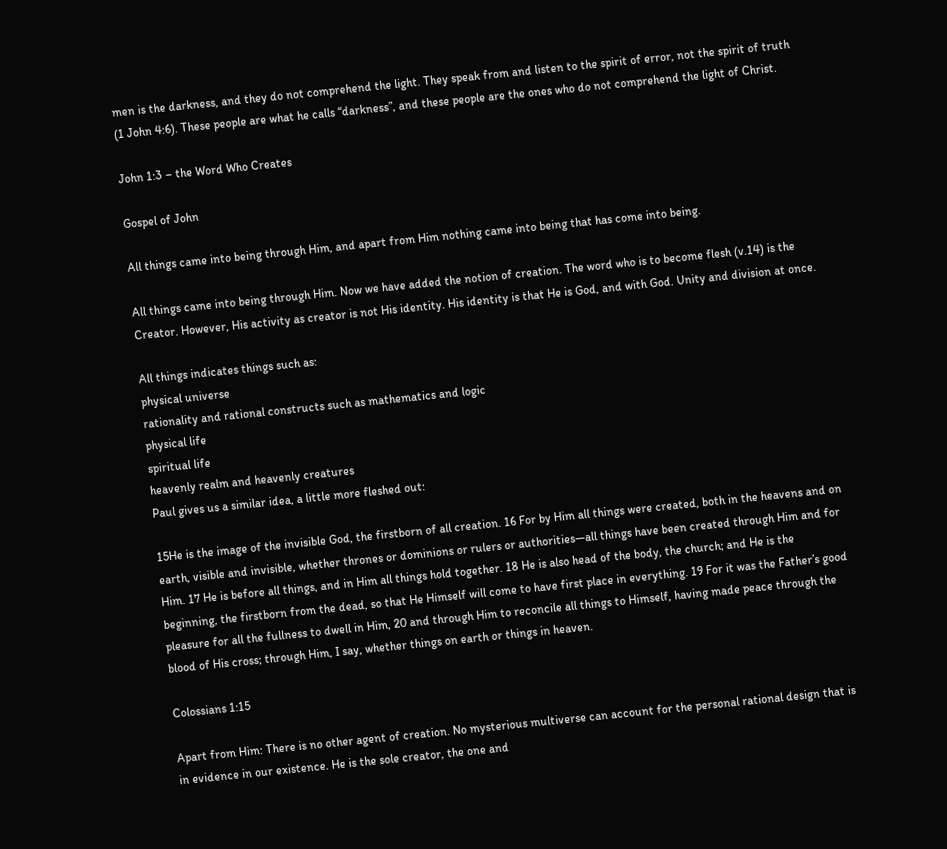men is the darkness, and they do not comprehend the light. They speak from and listen to the spirit of error, not the spirit of truth (1 John 4:6). These people are what he calls “darkness”, and these people are the ones who do not comprehend the light of Christ.

John 1:3 – the Word Who Creates

Gospel of John

All things came into being through Him, and apart from Him nothing came into being that has come into being.

All things came into being through Him. Now we have added the notion of creation. The word who is to become flesh (v.14) is the Creator. However, His activity as creator is not His identity. His identity is that He is God, and with God. Unity and division at once.

All things indicates things such as:
physical universe
rationality and rational constructs such as mathematics and logic
physical life
spiritual life
heavenly realm and heavenly creatures
Paul gives us a similar idea, a little more fleshed out:

15He is the image of the invisible God, the firstborn of all creation. 16 For by Him all things were created, both in the heavens and on earth, visible and invisible, whether thrones or dominions or rulers or authorities—all things have been created through Him and for Him. 17 He is before all things, and in Him all things hold together. 18 He is also head of the body, the church; and He is the beginning, the firstborn from the dead, so that He Himself will come to have first place in everything. 19 For it was the Father’s good pleasure for all the fullness to dwell in Him, 20 and through Him to reconcile all things to Himself, having made peace through the blood of His cross; through Him, I say, whether things on earth or things in heaven.

Colossians 1:15

Apart from Him: There is no other agent of creation. No mysterious multiverse can account for the personal rational design that is in evidence in our existence. He is the sole creator, the one and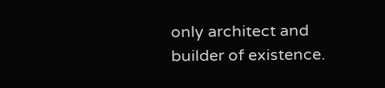only architect and builder of existence.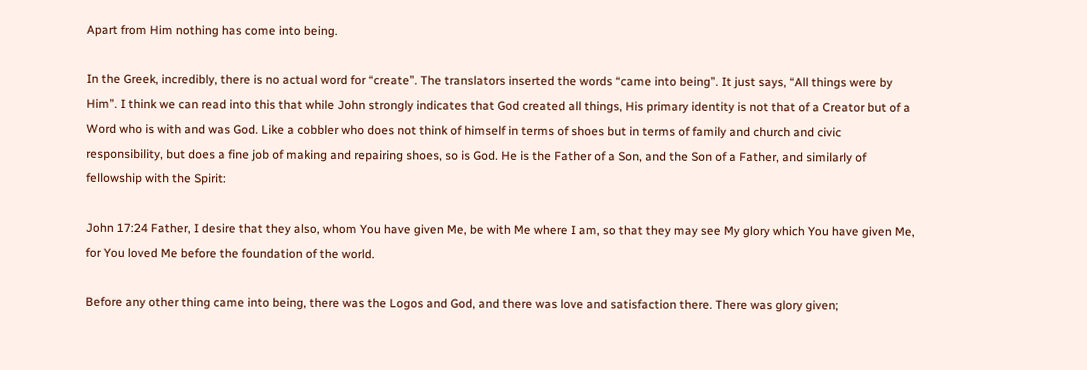Apart from Him nothing has come into being.

In the Greek, incredibly, there is no actual word for “create”. The translators inserted the words “came into being”. It just says, “All things were by Him”. I think we can read into this that while John strongly indicates that God created all things, His primary identity is not that of a Creator but of a Word who is with and was God. Like a cobbler who does not think of himself in terms of shoes but in terms of family and church and civic responsibility, but does a fine job of making and repairing shoes, so is God. He is the Father of a Son, and the Son of a Father, and similarly of fellowship with the Spirit:

John 17:24 Father, I desire that they also, whom You have given Me, be with Me where I am, so that they may see My glory which You have given Me, for You loved Me before the foundation of the world.

Before any other thing came into being, there was the Logos and God, and there was love and satisfaction there. There was glory given;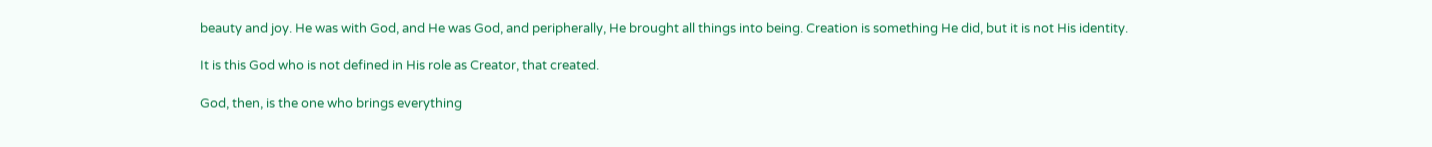beauty and joy. He was with God, and He was God, and peripherally, He brought all things into being. Creation is something He did, but it is not His identity.

It is this God who is not defined in His role as Creator, that created.

God, then, is the one who brings everything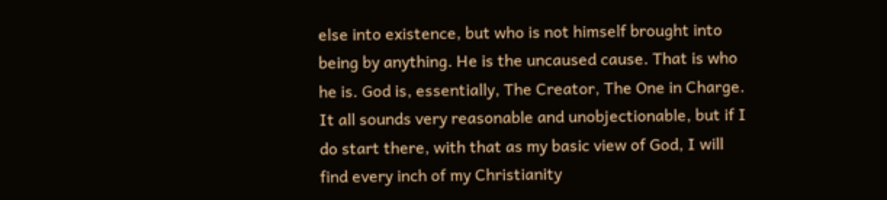else into existence, but who is not himself brought into being by anything. He is the uncaused cause. That is who he is. God is, essentially, The Creator, The One in Charge. It all sounds very reasonable and unobjectionable, but if I do start there, with that as my basic view of God, I will find every inch of my Christianity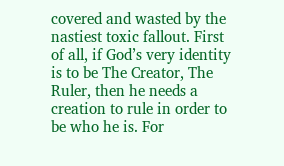covered and wasted by the nastiest toxic fallout. First of all, if God’s very identity is to be The Creator, The Ruler, then he needs a creation to rule in order to be who he is. For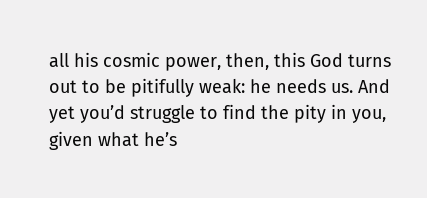all his cosmic power, then, this God turns out to be pitifully weak: he needs us. And yet you’d struggle to find the pity in you, given what he’s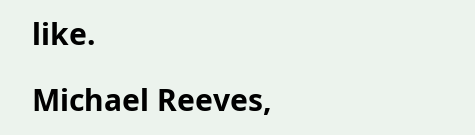like.

Michael Reeves,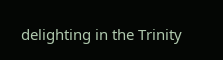delighting in the Trinity